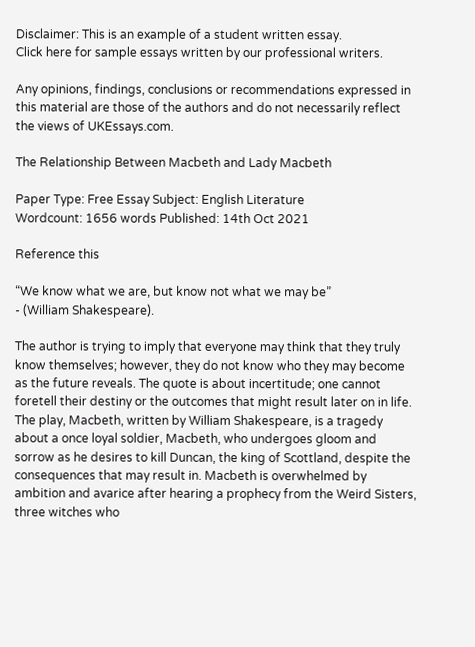Disclaimer: This is an example of a student written essay.
Click here for sample essays written by our professional writers.

Any opinions, findings, conclusions or recommendations expressed in this material are those of the authors and do not necessarily reflect the views of UKEssays.com.

The Relationship Between Macbeth and Lady Macbeth

Paper Type: Free Essay Subject: English Literature
Wordcount: 1656 words Published: 14th Oct 2021

Reference this

“We know what we are, but know not what we may be”
- (William Shakespeare).

The author is trying to imply that everyone may think that they truly know themselves; however, they do not know who they may become as the future reveals. The quote is about incertitude; one cannot foretell their destiny or the outcomes that might result later on in life. The play, Macbeth, written by William Shakespeare, is a tragedy about a once loyal soldier, Macbeth, who undergoes gloom and sorrow as he desires to kill Duncan, the king of Scottland, despite the consequences that may result in. Macbeth is overwhelmed by ambition and avarice after hearing a prophecy from the Weird Sisters, three witches who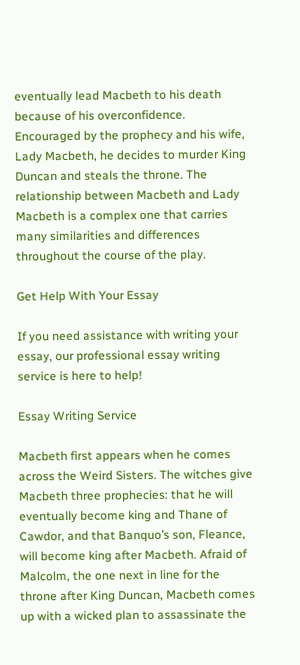eventually lead Macbeth to his death because of his overconfidence. Encouraged by the prophecy and his wife, Lady Macbeth, he decides to murder King Duncan and steals the throne. The relationship between Macbeth and Lady Macbeth is a complex one that carries many similarities and differences throughout the course of the play.

Get Help With Your Essay

If you need assistance with writing your essay, our professional essay writing service is here to help!

Essay Writing Service

Macbeth first appears when he comes across the Weird Sisters. The witches give Macbeth three prophecies: that he will eventually become king and Thane of Cawdor, and that Banquo’s son, Fleance, will become king after Macbeth. Afraid of Malcolm, the one next in line for the throne after King Duncan, Macbeth comes up with a wicked plan to assassinate the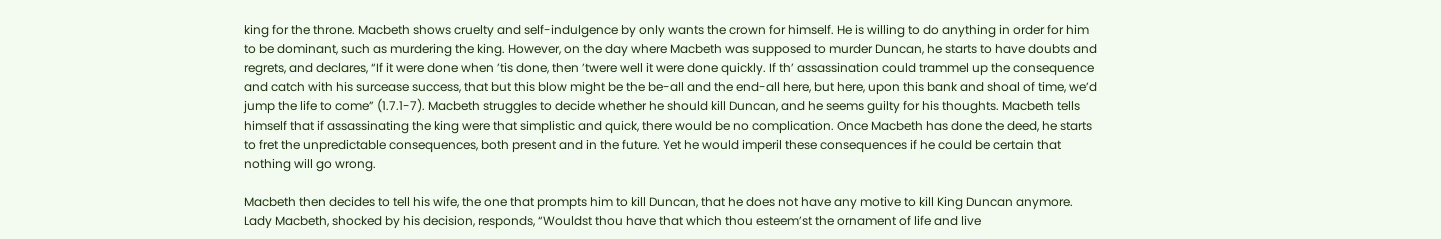king for the throne. Macbeth shows cruelty and self-indulgence by only wants the crown for himself. He is willing to do anything in order for him to be dominant, such as murdering the king. However, on the day where Macbeth was supposed to murder Duncan, he starts to have doubts and regrets, and declares, “If it were done when ’tis done, then ’twere well it were done quickly. If th’ assassination could trammel up the consequence and catch with his surcease success, that but this blow might be the be-all and the end-all here, but here, upon this bank and shoal of time, we’d jump the life to come” (1.7.1-7). Macbeth struggles to decide whether he should kill Duncan, and he seems guilty for his thoughts. Macbeth tells himself that if assassinating the king were that simplistic and quick, there would be no complication. Once Macbeth has done the deed, he starts to fret the unpredictable consequences, both present and in the future. Yet he would imperil these consequences if he could be certain that nothing will go wrong.

Macbeth then decides to tell his wife, the one that prompts him to kill Duncan, that he does not have any motive to kill King Duncan anymore. Lady Macbeth, shocked by his decision, responds, “Wouldst thou have that which thou esteem’st the ornament of life and live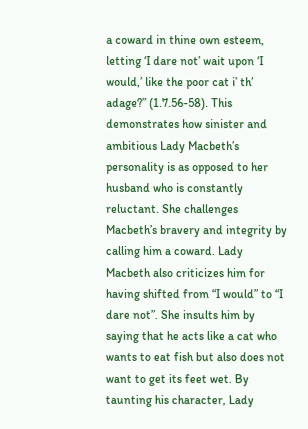a coward in thine own esteem, letting ‘I dare not’ wait upon ‘I would,’ like the poor cat i’ th’ adage?” (1.7.56-58). This demonstrates how sinister and ambitious Lady Macbeth’s personality is as opposed to her husband who is constantly reluctant. She challenges Macbeth’s bravery and integrity by calling him a coward. Lady Macbeth also criticizes him for having shifted from “I would” to “I dare not”. She insults him by saying that he acts like a cat who wants to eat fish but also does not want to get its feet wet. By taunting his character, Lady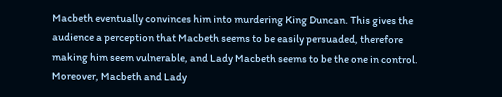Macbeth eventually convinces him into murdering King Duncan. This gives the audience a perception that Macbeth seems to be easily persuaded, therefore making him seem vulnerable, and Lady Macbeth seems to be the one in control. Moreover, Macbeth and Lady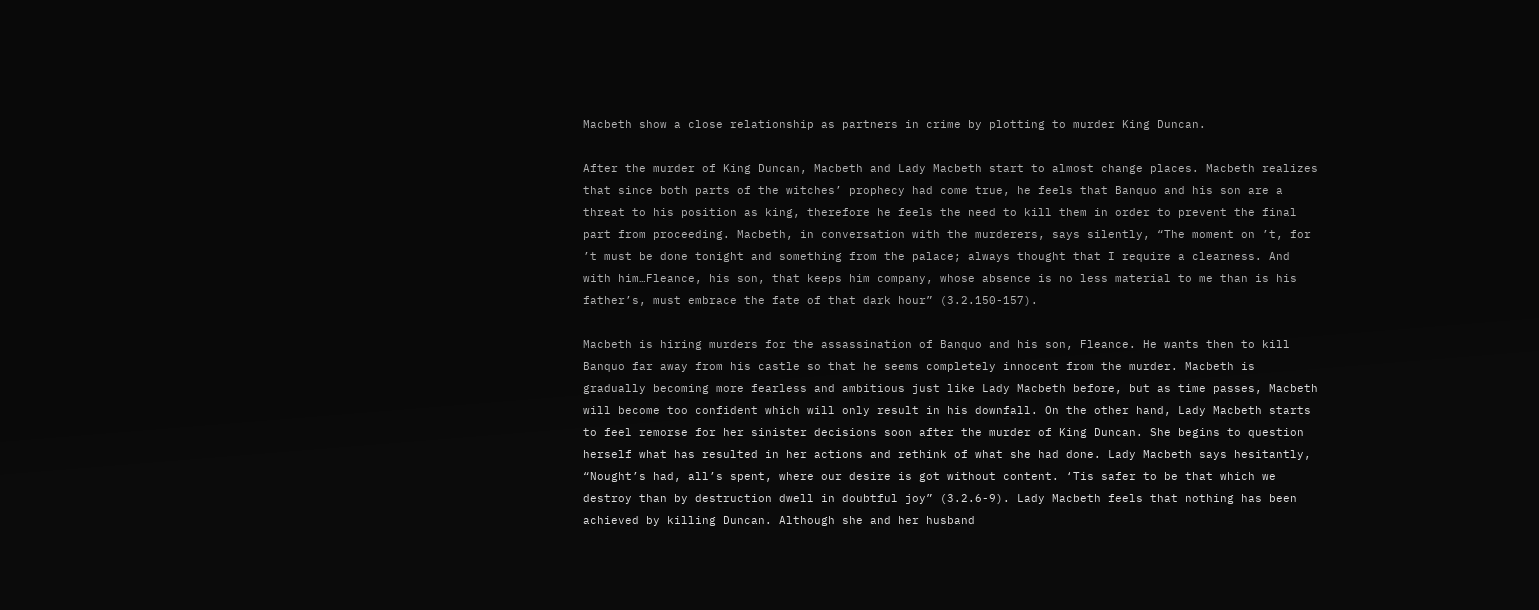Macbeth show a close relationship as partners in crime by plotting to murder King Duncan.

After the murder of King Duncan, Macbeth and Lady Macbeth start to almost change places. Macbeth realizes that since both parts of the witches’ prophecy had come true, he feels that Banquo and his son are a threat to his position as king, therefore he feels the need to kill them in order to prevent the final part from proceeding. Macbeth, in conversation with the murderers, says silently, “The moment on ’t, for ’t must be done tonight and something from the palace; always thought that I require a clearness. And with him…Fleance, his son, that keeps him company, whose absence is no less material to me than is his father’s, must embrace the fate of that dark hour” (3.2.150-157).

Macbeth is hiring murders for the assassination of Banquo and his son, Fleance. He wants then to kill Banquo far away from his castle so that he seems completely innocent from the murder. Macbeth is gradually becoming more fearless and ambitious just like Lady Macbeth before, but as time passes, Macbeth will become too confident which will only result in his downfall. On the other hand, Lady Macbeth starts to feel remorse for her sinister decisions soon after the murder of King Duncan. She begins to question herself what has resulted in her actions and rethink of what she had done. Lady Macbeth says hesitantly, “Nought’s had, all’s spent, where our desire is got without content. ‘Tis safer to be that which we destroy than by destruction dwell in doubtful joy” (3.2.6-9). Lady Macbeth feels that nothing has been achieved by killing Duncan. Although she and her husband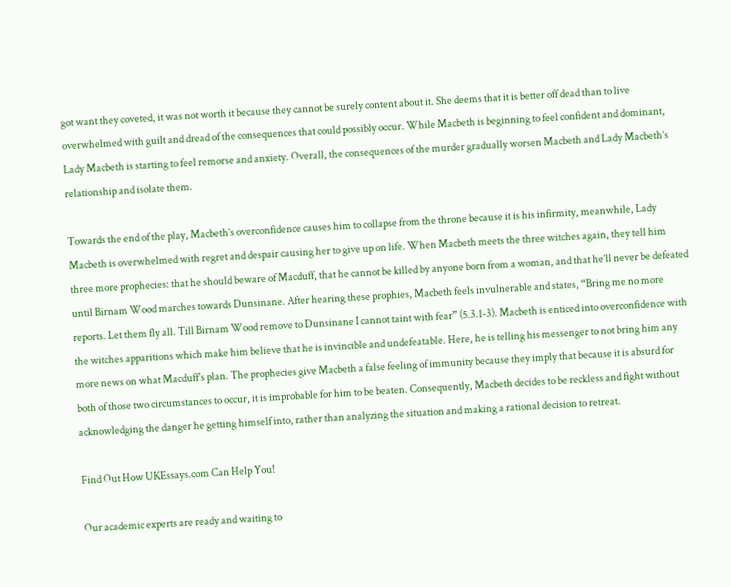got want they coveted, it was not worth it because they cannot be surely content about it. She deems that it is better off dead than to live overwhelmed with guilt and dread of the consequences that could possibly occur. While Macbeth is beginning to feel confident and dominant, Lady Macbeth is starting to feel remorse and anxiety. Overall, the consequences of the murder gradually worsen Macbeth and Lady Macbeth’s relationship and isolate them.

Towards the end of the play, Macbeth’s overconfidence causes him to collapse from the throne because it is his infirmity, meanwhile, Lady Macbeth is overwhelmed with regret and despair causing her to give up on life. When Macbeth meets the three witches again, they tell him three more prophecies: that he should beware of Macduff, that he cannot be killed by anyone born from a woman, and that he’ll never be defeated until Birnam Wood marches towards Dunsinane. After hearing these prophies, Macbeth feels invulnerable and states, “Bring me no more reports. Let them fly all. Till Birnam Wood remove to Dunsinane I cannot taint with fear” (5.3.1-3). Macbeth is enticed into overconfidence with the witches apparitions which make him believe that he is invincible and undefeatable. Here, he is telling his messenger to not bring him any more news on what Macduff’s plan. The prophecies give Macbeth a false feeling of immunity because they imply that because it is absurd for both of those two circumstances to occur, it is improbable for him to be beaten. Consequently, Macbeth decides to be reckless and fight without acknowledging the danger he getting himself into, rather than analyzing the situation and making a rational decision to retreat.

Find Out How UKEssays.com Can Help You!

Our academic experts are ready and waiting to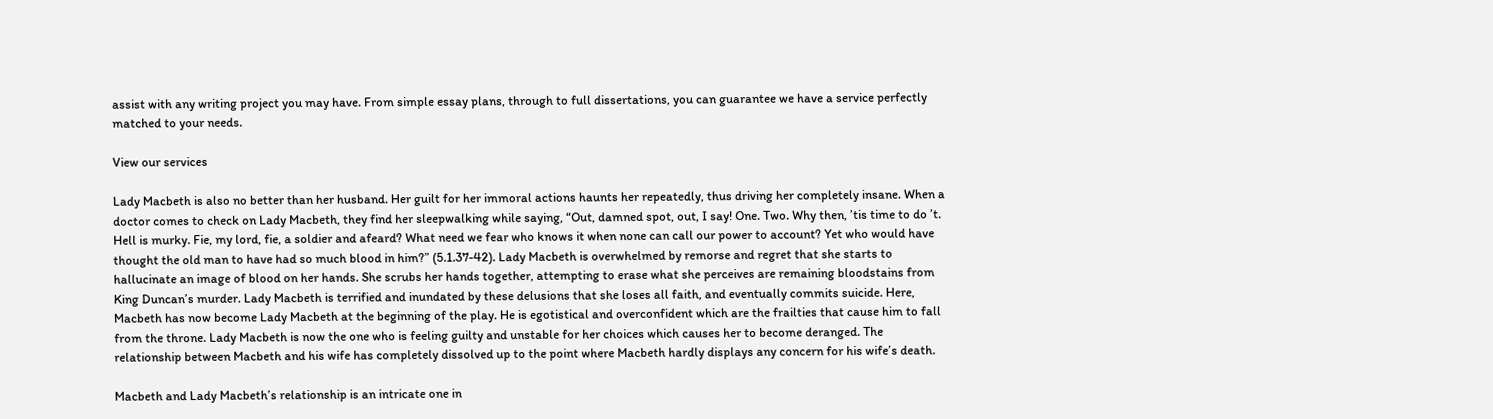assist with any writing project you may have. From simple essay plans, through to full dissertations, you can guarantee we have a service perfectly matched to your needs.

View our services

Lady Macbeth is also no better than her husband. Her guilt for her immoral actions haunts her repeatedly, thus driving her completely insane. When a doctor comes to check on Lady Macbeth, they find her sleepwalking while saying, “Out, damned spot, out, I say! One. Two. Why then, ’tis time to do ’t. Hell is murky. Fie, my lord, fie, a soldier and afeard? What need we fear who knows it when none can call our power to account? Yet who would have thought the old man to have had so much blood in him?” (5.1.37-42). Lady Macbeth is overwhelmed by remorse and regret that she starts to hallucinate an image of blood on her hands. She scrubs her hands together, attempting to erase what she perceives are remaining bloodstains from King Duncan’s murder. Lady Macbeth is terrified and inundated by these delusions that she loses all faith, and eventually commits suicide. Here, Macbeth has now become Lady Macbeth at the beginning of the play. He is egotistical and overconfident which are the frailties that cause him to fall from the throne. Lady Macbeth is now the one who is feeling guilty and unstable for her choices which causes her to become deranged. The relationship between Macbeth and his wife has completely dissolved up to the point where Macbeth hardly displays any concern for his wife’s death.

Macbeth and Lady Macbeth’s relationship is an intricate one in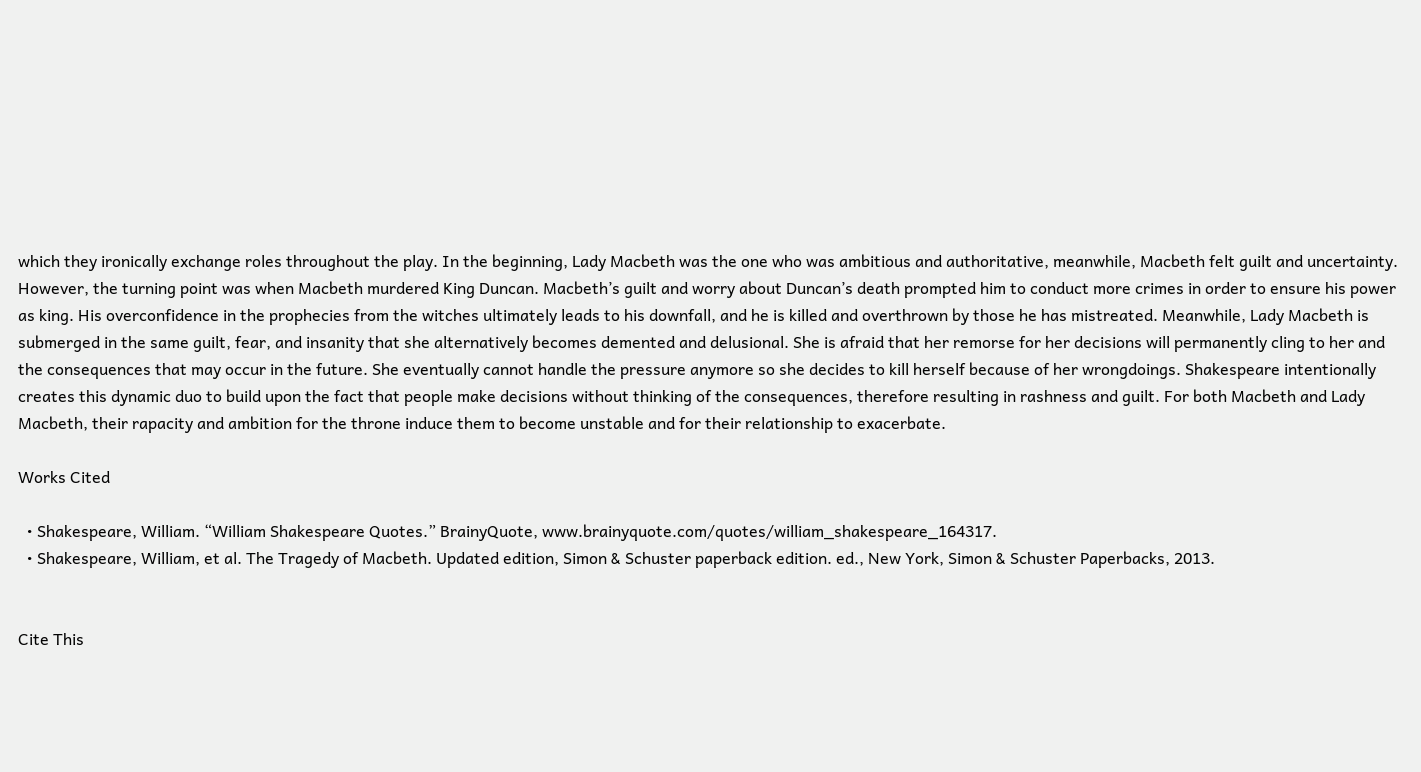which they ironically exchange roles throughout the play. In the beginning, Lady Macbeth was the one who was ambitious and authoritative, meanwhile, Macbeth felt guilt and uncertainty. However, the turning point was when Macbeth murdered King Duncan. Macbeth’s guilt and worry about Duncan’s death prompted him to conduct more crimes in order to ensure his power as king. His overconfidence in the prophecies from the witches ultimately leads to his downfall, and he is killed and overthrown by those he has mistreated. Meanwhile, Lady Macbeth is submerged in the same guilt, fear, and insanity that she alternatively becomes demented and delusional. She is afraid that her remorse for her decisions will permanently cling to her and the consequences that may occur in the future. She eventually cannot handle the pressure anymore so she decides to kill herself because of her wrongdoings. Shakespeare intentionally creates this dynamic duo to build upon the fact that people make decisions without thinking of the consequences, therefore resulting in rashness and guilt. For both Macbeth and Lady Macbeth, their rapacity and ambition for the throne induce them to become unstable and for their relationship to exacerbate.

Works Cited

  • Shakespeare, William. “William Shakespeare Quotes.” BrainyQuote, www.brainyquote.com/quotes/william_shakespeare_164317.
  • Shakespeare, William, et al. The Tragedy of Macbeth. Updated edition, Simon & Schuster paperback edition. ed., New York, Simon & Schuster Paperbacks, 2013.


Cite This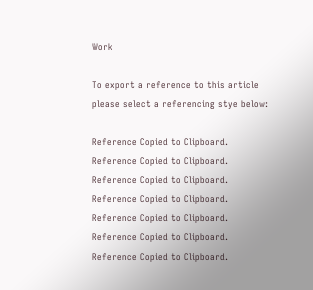Work

To export a reference to this article please select a referencing stye below:

Reference Copied to Clipboard.
Reference Copied to Clipboard.
Reference Copied to Clipboard.
Reference Copied to Clipboard.
Reference Copied to Clipboard.
Reference Copied to Clipboard.
Reference Copied to Clipboard.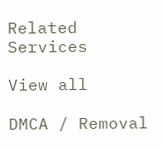Related Services

View all

DMCA / Removal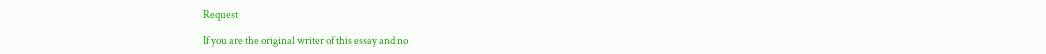Request

If you are the original writer of this essay and no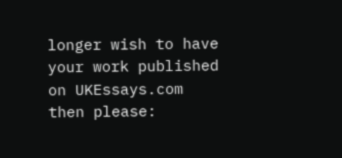longer wish to have your work published on UKEssays.com then please: